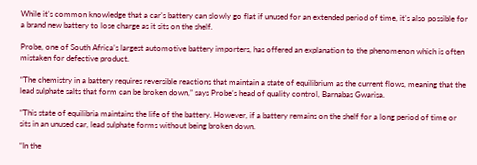While it’s common knowledge that a car’s battery can slowly go flat if unused for an extended period of time, it’s also possible for a brand new battery to lose charge as it sits on the shelf.

Probe, one of South Africa’s largest automotive battery importers, has offered an explanation to the phenomenon which is often mistaken for defective product.

“The chemistry in a battery requires reversible reactions that maintain a state of equilibrium as the current flows, meaning that the lead sulphate salts that form can be broken down,” says Probe’s head of quality control, Barnabas Gwarisa.

“This state of equilibria maintains the life of the battery. However, if a battery remains on the shelf for a long period of time or sits in an unused car, lead sulphate forms without being broken down.

“In the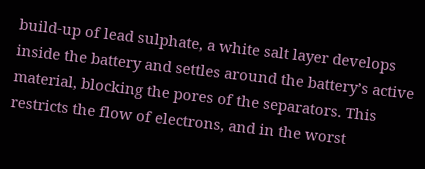build-up of lead sulphate, a white salt layer develops inside the battery and settles around the battery’s active material, blocking the pores of the separators. This restricts the flow of electrons, and in the worst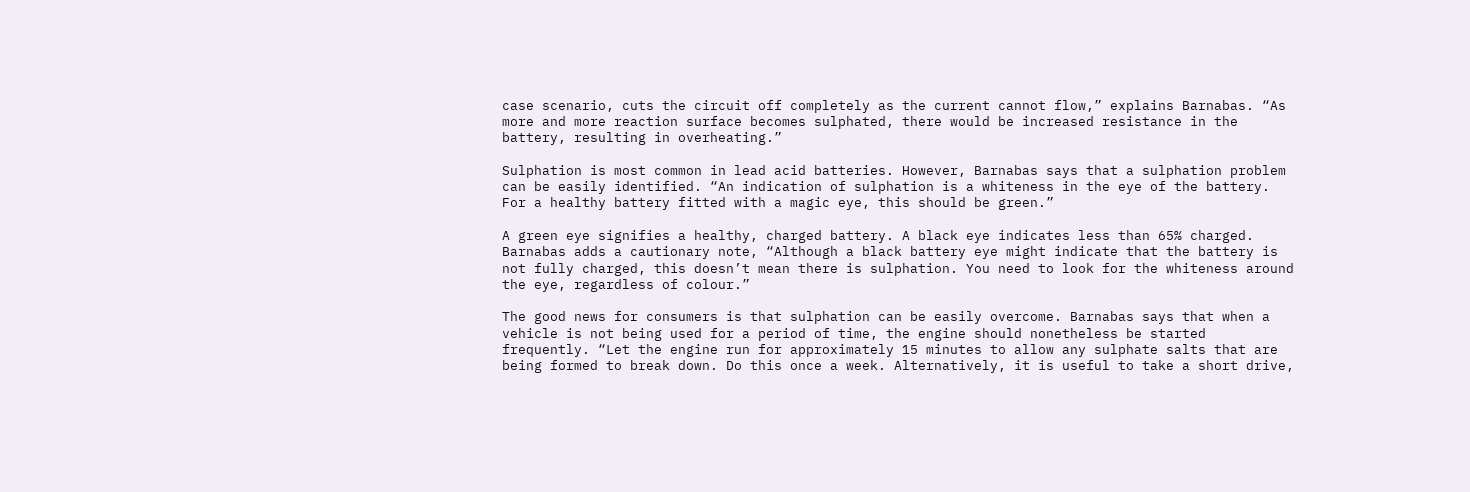case scenario, cuts the circuit off completely as the current cannot flow,” explains Barnabas. “As more and more reaction surface becomes sulphated, there would be increased resistance in the battery, resulting in overheating.”

Sulphation is most common in lead acid batteries. However, Barnabas says that a sulphation problem can be easily identified. “An indication of sulphation is a whiteness in the eye of the battery. For a healthy battery fitted with a magic eye, this should be green.”

A green eye signifies a healthy, charged battery. A black eye indicates less than 65% charged. Barnabas adds a cautionary note, “Although a black battery eye might indicate that the battery is not fully charged, this doesn’t mean there is sulphation. You need to look for the whiteness around the eye, regardless of colour.”

The good news for consumers is that sulphation can be easily overcome. Barnabas says that when a vehicle is not being used for a period of time, the engine should nonetheless be started frequently. “Let the engine run for approximately 15 minutes to allow any sulphate salts that are being formed to break down. Do this once a week. Alternatively, it is useful to take a short drive,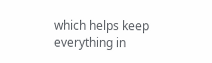which helps keep everything in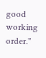good working order.”